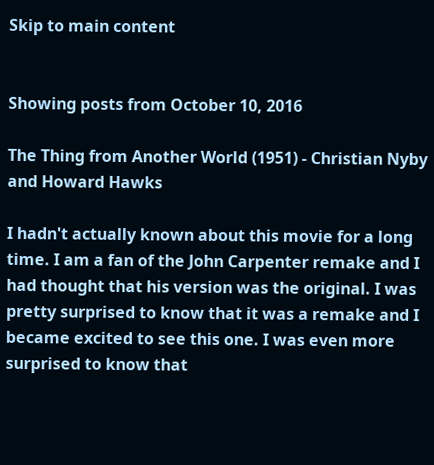Skip to main content


Showing posts from October 10, 2016

The Thing from Another World (1951) - Christian Nyby and Howard Hawks

I hadn't actually known about this movie for a long time. I am a fan of the John Carpenter remake and I had thought that his version was the original. I was pretty surprised to know that it was a remake and I became excited to see this one. I was even more surprised to know that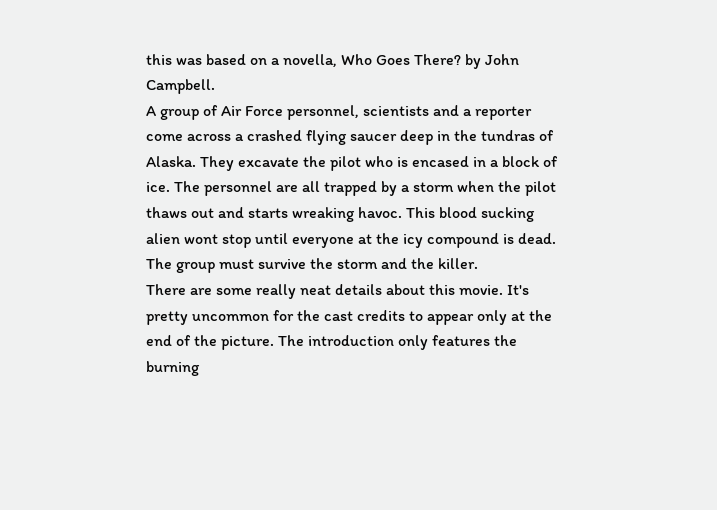this was based on a novella, Who Goes There? by John Campbell.
A group of Air Force personnel, scientists and a reporter come across a crashed flying saucer deep in the tundras of Alaska. They excavate the pilot who is encased in a block of ice. The personnel are all trapped by a storm when the pilot thaws out and starts wreaking havoc. This blood sucking alien wont stop until everyone at the icy compound is dead. The group must survive the storm and the killer.
There are some really neat details about this movie. It's pretty uncommon for the cast credits to appear only at the end of the picture. The introduction only features the burning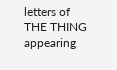letters of THE THING appearing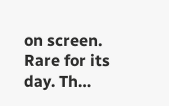on screen. Rare for its day. Th…